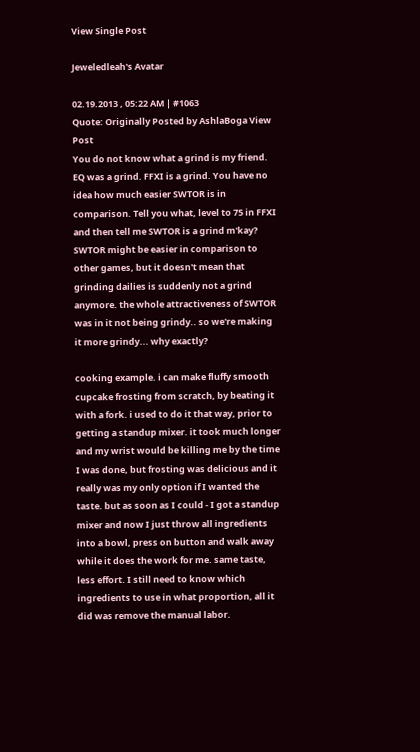View Single Post

Jeweledleah's Avatar

02.19.2013 , 05:22 AM | #1063
Quote: Originally Posted by AshlaBoga View Post
You do not know what a grind is my friend. EQ was a grind. FFXI is a grind. You have no idea how much easier SWTOR is in comparison. Tell you what, level to 75 in FFXI and then tell me SWTOR is a grind m'kay?
SWTOR might be easier in comparison to other games, but it doesn't mean that grinding dailies is suddenly not a grind anymore. the whole attractiveness of SWTOR was in it not being grindy.. so we're making it more grindy... why exactly?

cooking example. i can make fluffy smooth cupcake frosting from scratch, by beating it with a fork. i used to do it that way, prior to getting a standup mixer. it took much longer and my wrist would be killing me by the time I was done, but frosting was delicious and it really was my only option if I wanted the taste. but as soon as I could - I got a standup mixer and now I just throw all ingredients into a bowl, press on button and walk away while it does the work for me. same taste, less effort. I still need to know which ingredients to use in what proportion, all it did was remove the manual labor.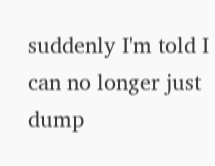suddenly I'm told I can no longer just dump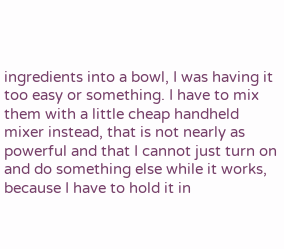ingredients into a bowl, I was having it too easy or something. I have to mix them with a little cheap handheld mixer instead, that is not nearly as powerful and that I cannot just turn on and do something else while it works, because I have to hold it in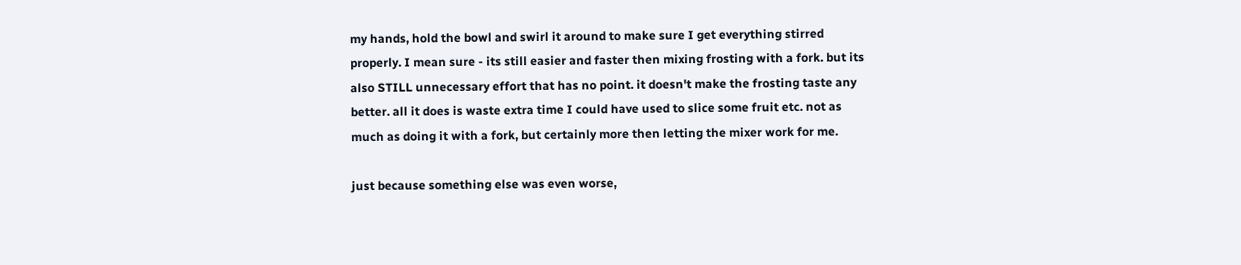my hands, hold the bowl and swirl it around to make sure I get everything stirred properly. I mean sure - its still easier and faster then mixing frosting with a fork. but its also STILL unnecessary effort that has no point. it doesn't make the frosting taste any better. all it does is waste extra time I could have used to slice some fruit etc. not as much as doing it with a fork, but certainly more then letting the mixer work for me.

just because something else was even worse,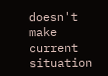doesn't make current situation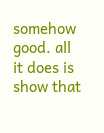somehow good. all it does is show that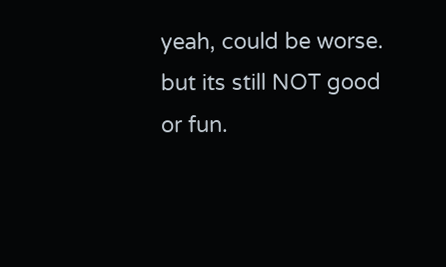yeah, could be worse. but its still NOT good or fun.